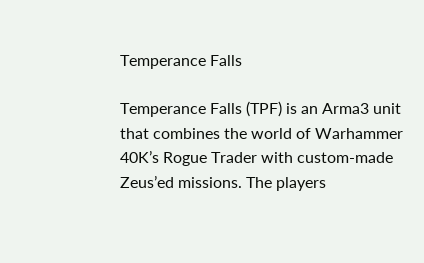Temperance Falls

Temperance Falls (TPF) is an Arma3 unit that combines the world of Warhammer 40K’s Rogue Trader with custom-made Zeus’ed missions. The players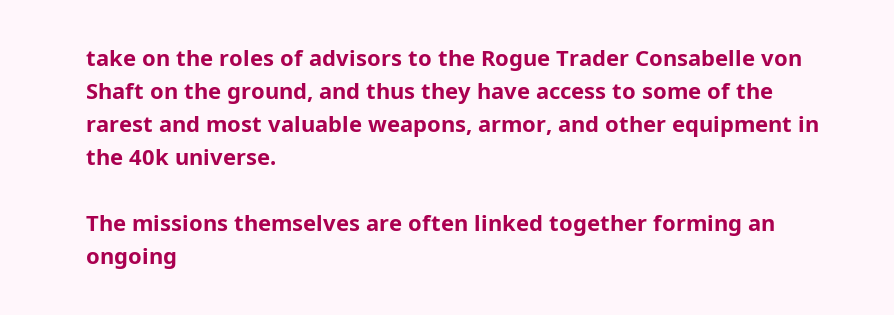take on the roles of advisors to the Rogue Trader Consabelle von Shaft on the ground, and thus they have access to some of the rarest and most valuable weapons, armor, and other equipment in the 40k universe.

The missions themselves are often linked together forming an ongoing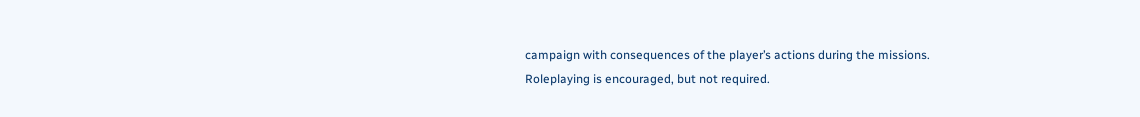campaign with consequences of the player’s actions during the missions.
Roleplaying is encouraged, but not required.